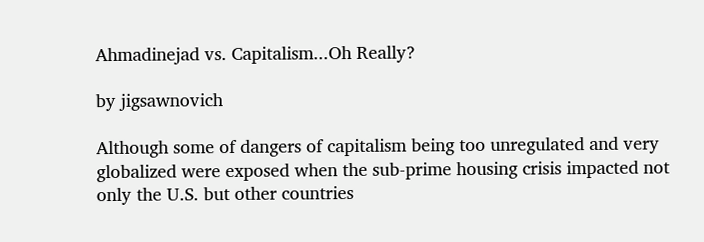Ahmadinejad vs. Capitalism...Oh Really?

by jigsawnovich

Although some of dangers of capitalism being too unregulated and very globalized were exposed when the sub-prime housing crisis impacted not only the U.S. but other countries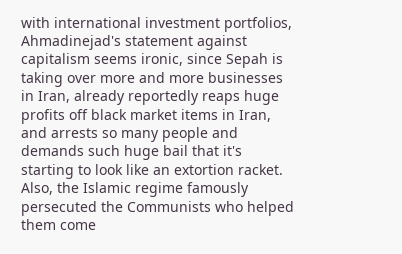with international investment portfolios, Ahmadinejad's statement against capitalism seems ironic, since Sepah is taking over more and more businesses in Iran, already reportedly reaps huge profits off black market items in Iran, and arrests so many people and demands such huge bail that it's starting to look like an extortion racket. Also, the Islamic regime famously persecuted the Communists who helped them come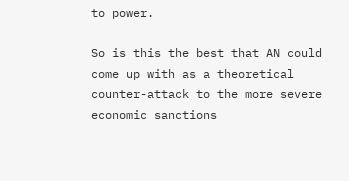to power.

So is this the best that AN could come up with as a theoretical counter-attack to the more severe economic sanctions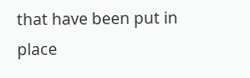that have been put in place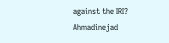against the IRI?
Ahmadinejad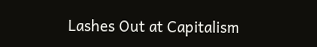Lashes Out at Capitalism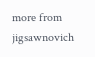more from jigsawnovich